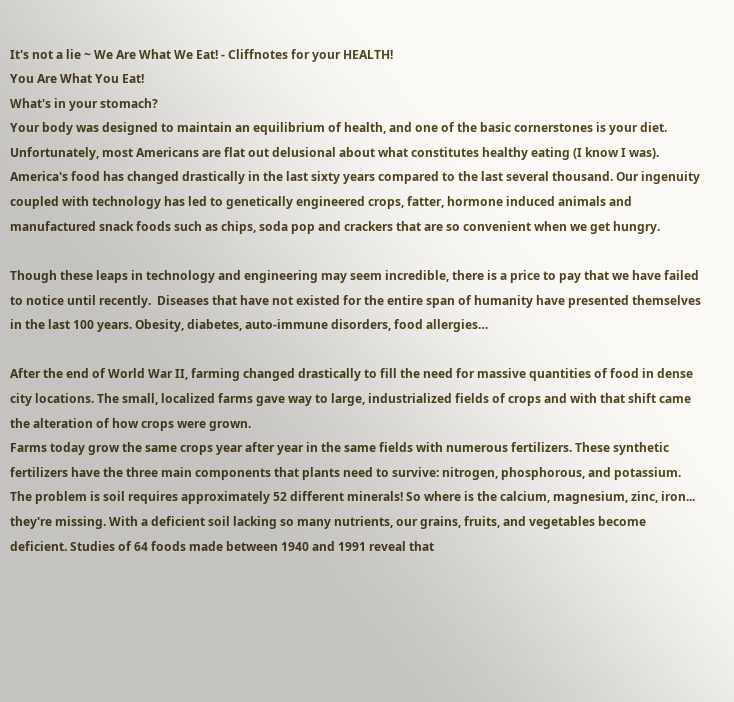It's not a lie ~ We Are What We Eat! - Cliffnotes for your HEALTH!
You Are What You Eat!
What's in your stomach?
Your body was designed to maintain an equilibrium of health, and one of the basic cornerstones is your diet. Unfortunately, most Americans are flat out delusional about what constitutes healthy eating (I know I was). America's food has changed drastically in the last sixty years compared to the last several thousand. Our ingenuity coupled with technology has led to genetically engineered crops, fatter, hormone induced animals and manufactured snack foods such as chips, soda pop and crackers that are so convenient when we get hungry.

Though these leaps in technology and engineering may seem incredible, there is a price to pay that we have failed to notice until recently.  Diseases that have not existed for the entire span of humanity have presented themselves in the last 100 years. Obesity, diabetes, auto-immune disorders, food allergies…

After the end of World War II, farming changed drastically to fill the need for massive quantities of food in dense city locations. The small, localized farms gave way to large, industrialized fields of crops and with that shift came the alteration of how crops were grown.
Farms today grow the same crops year after year in the same fields with numerous fertilizers. These synthetic fertilizers have the three main components that plants need to survive: nitrogen, phosphorous, and potassium. The problem is soil requires approximately 52 different minerals! So where is the calcium, magnesium, zinc, iron... they're missing. With a deficient soil lacking so many nutrients, our grains, fruits, and vegetables become deficient. Studies of 64 foods made between 1940 and 1991 reveal that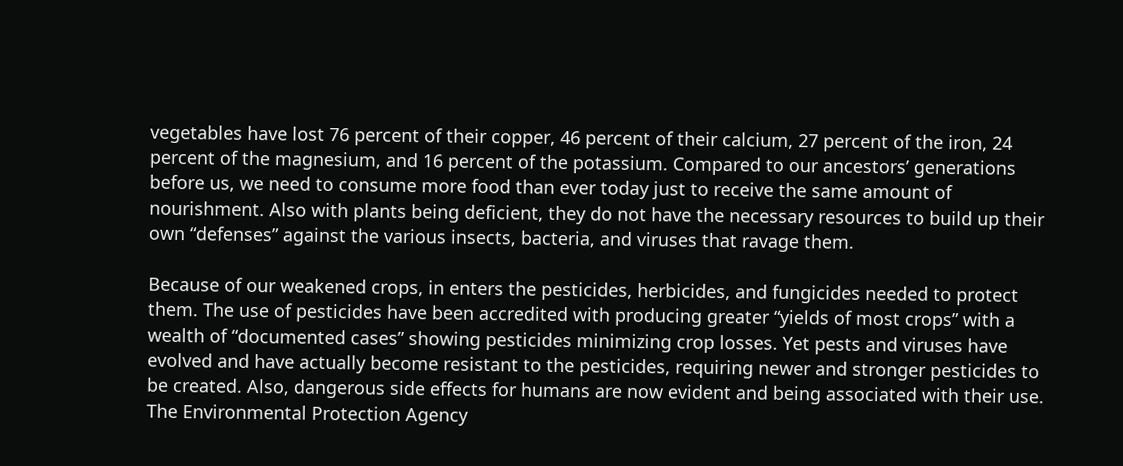vegetables have lost 76 percent of their copper, 46 percent of their calcium, 27 percent of the iron, 24 percent of the magnesium, and 16 percent of the potassium. Compared to our ancestors’ generations before us, we need to consume more food than ever today just to receive the same amount of nourishment. Also with plants being deficient, they do not have the necessary resources to build up their own “defenses” against the various insects, bacteria, and viruses that ravage them.

Because of our weakened crops, in enters the pesticides, herbicides, and fungicides needed to protect them. The use of pesticides have been accredited with producing greater “yields of most crops” with a wealth of “documented cases” showing pesticides minimizing crop losses. Yet pests and viruses have evolved and have actually become resistant to the pesticides, requiring newer and stronger pesticides to be created. Also, dangerous side effects for humans are now evident and being associated with their use. The Environmental Protection Agency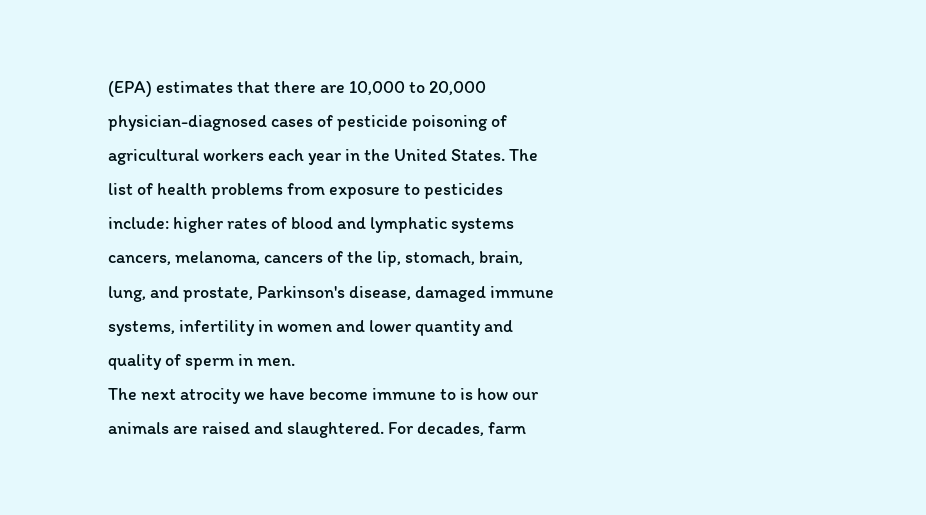(EPA) estimates that there are 10,000 to 20,000 physician-diagnosed cases of pesticide poisoning of agricultural workers each year in the United States. The list of health problems from exposure to pesticides include: higher rates of blood and lymphatic systems cancers, melanoma, cancers of the lip, stomach, brain, lung, and prostate, Parkinson's disease, damaged immune systems, infertility in women and lower quantity and quality of sperm in men.
The next atrocity we have become immune to is how our animals are raised and slaughtered. For decades, farm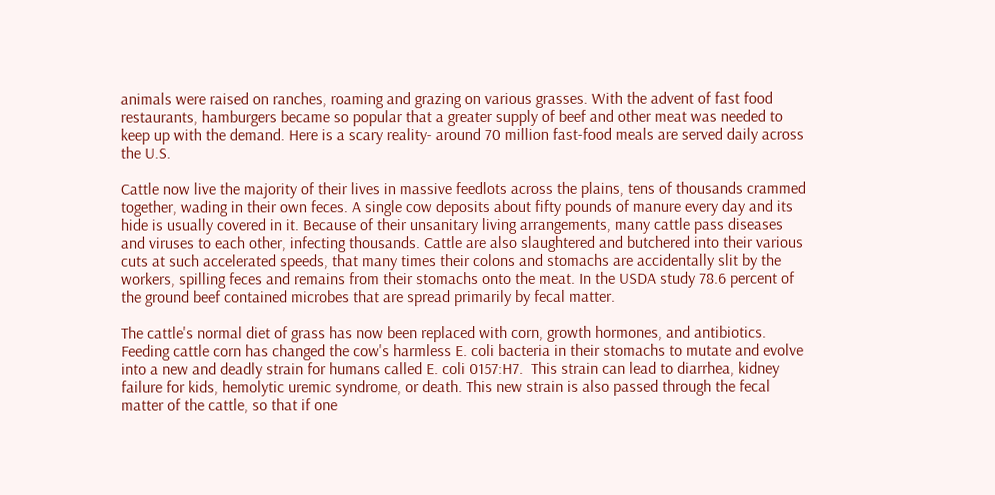animals were raised on ranches, roaming and grazing on various grasses. With the advent of fast food restaurants, hamburgers became so popular that a greater supply of beef and other meat was needed to keep up with the demand. Here is a scary reality- around 70 million fast-food meals are served daily across the U.S.

Cattle now live the majority of their lives in massive feedlots across the plains, tens of thousands crammed together, wading in their own feces. A single cow deposits about fifty pounds of manure every day and its hide is usually covered in it. Because of their unsanitary living arrangements, many cattle pass diseases and viruses to each other, infecting thousands. Cattle are also slaughtered and butchered into their various cuts at such accelerated speeds, that many times their colons and stomachs are accidentally slit by the workers, spilling feces and remains from their stomachs onto the meat. In the USDA study 78.6 percent of the ground beef contained microbes that are spread primarily by fecal matter.

The cattle's normal diet of grass has now been replaced with corn, growth hormones, and antibiotics. Feeding cattle corn has changed the cow's harmless E. coli bacteria in their stomachs to mutate and evolve into a new and deadly strain for humans called E. coli 0157:H7.  This strain can lead to diarrhea, kidney failure for kids, hemolytic uremic syndrome, or death. This new strain is also passed through the fecal matter of the cattle, so that if one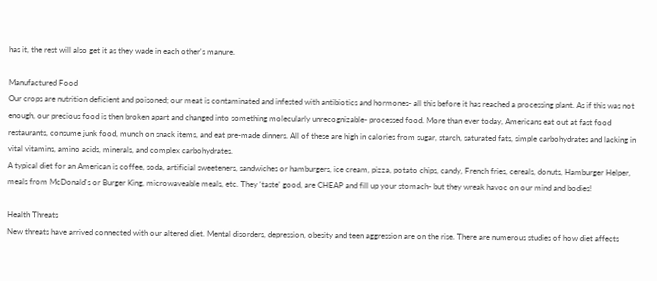has it, the rest will also get it as they wade in each other's manure.

Manufactured Food
Our crops are nutrition deficient and poisoned; our meat is contaminated and infested with antibiotics and hormones- all this before it has reached a processing plant. As if this was not enough, our precious food is then broken apart and changed into something molecularly unrecognizable- processed food. More than ever today, Americans eat out at fast food restaurants, consume junk food, munch on snack items, and eat pre-made dinners. All of these are high in calories from sugar, starch, saturated fats, simple carbohydrates and lacking in vital vitamins, amino acids, minerals, and complex carbohydrates.
A typical diet for an American is coffee, soda, artificial sweeteners, sandwiches or hamburgers, ice cream, pizza, potato chips, candy, French fries, cereals, donuts, Hamburger Helper, meals from McDonald's or Burger King, microwaveable meals, etc. They ‘taste’ good, are CHEAP and fill up your stomach- but they wreak havoc on our mind and bodies!

Health Threats
New threats have arrived connected with our altered diet. Mental disorders, depression, obesity and teen aggression are on the rise. There are numerous studies of how diet affects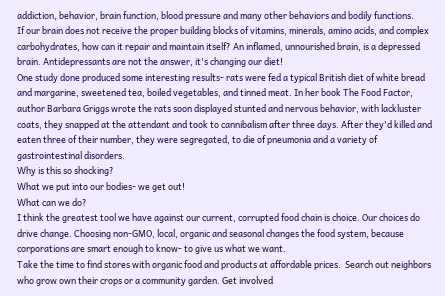addiction, behavior, brain function, blood pressure and many other behaviors and bodily functions.
If our brain does not receive the proper building blocks of vitamins, minerals, amino acids, and complex carbohydrates, how can it repair and maintain itself? An inflamed, unnourished brain, is a depressed brain. Antidepressants are not the answer, it's changing our diet!
One study done produced some interesting results- rats were fed a typical British diet of white bread and margarine, sweetened tea, boiled vegetables, and tinned meat. In her book The Food Factor, author Barbara Griggs wrote the rats soon displayed stunted and nervous behavior, with lackluster coats, they snapped at the attendant and took to cannibalism after three days. After they'd killed and eaten three of their number, they were segregated, to die of pneumonia and a variety of gastrointestinal disorders.
Why is this so shocking?
What we put into our bodies- we get out!
What can we do?
I think the greatest tool we have against our current, corrupted food chain is choice. Our choices do drive change. Choosing non-GMO, local, organic and seasonal changes the food system, because corporations are smart enough to know- to give us what we want.
Take the time to find stores with organic food and products at affordable prices.  Search out neighbors who grow own their crops or a community garden. Get involved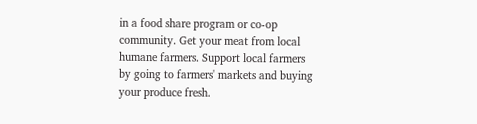in a food share program or co-op community. Get your meat from local humane farmers. Support local farmers by going to farmers' markets and buying your produce fresh.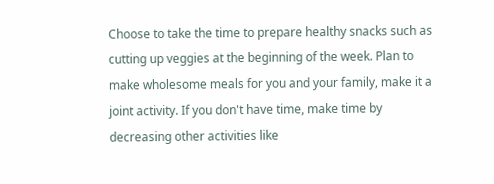Choose to take the time to prepare healthy snacks such as cutting up veggies at the beginning of the week. Plan to make wholesome meals for you and your family, make it a joint activity. If you don't have time, make time by decreasing other activities like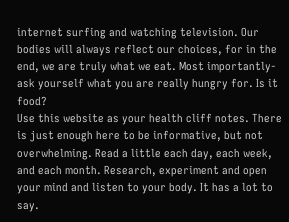internet surfing and watching television. Our bodies will always reflect our choices, for in the end, we are truly what we eat. Most importantly- ask yourself what you are really hungry for. Is it food?
Use this website as your health cliff notes. There is just enough here to be informative, but not overwhelming. Read a little each day, each week, and each month. Research, experiment and open your mind and listen to your body. It has a lot to say.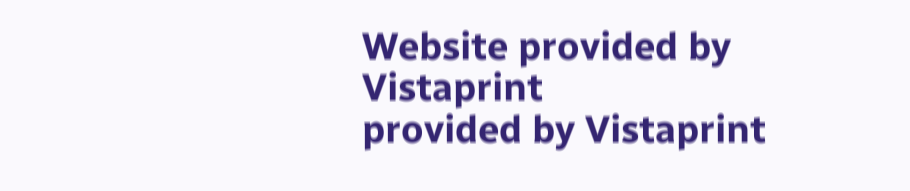Website provided by  Vistaprint
provided by Vistaprint